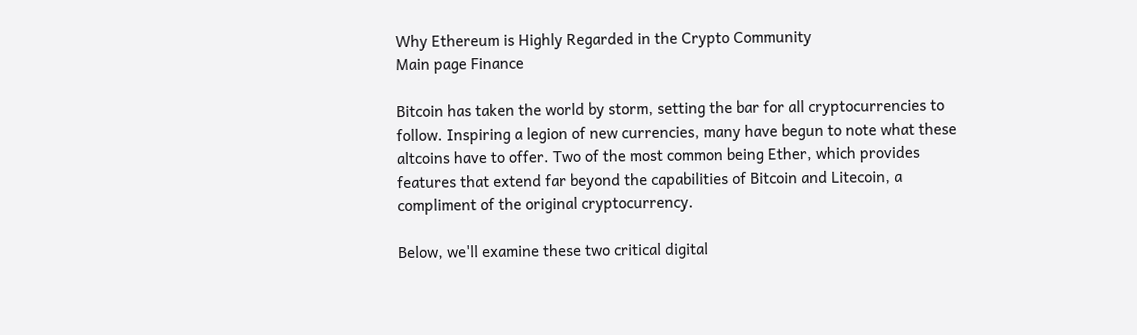Why Ethereum is Highly Regarded in the Crypto Community
Main page Finance

Bitcoin has taken the world by storm, setting the bar for all cryptocurrencies to follow. Inspiring a legion of new currencies, many have begun to note what these altcoins have to offer. Two of the most common being Ether, which provides features that extend far beyond the capabilities of Bitcoin and Litecoin, a compliment of the original cryptocurrency.

Below, we'll examine these two critical digital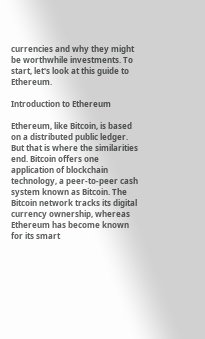currencies and why they might be worthwhile investments. To start, let's look at this guide to Ethereum.

Introduction to Ethereum

Ethereum, like Bitcoin, is based on a distributed public ledger. But that is where the similarities end. Bitcoin offers one application of blockchain technology, a peer-to-peer cash system known as Bitcoin. The Bitcoin network tracks its digital currency ownership, whereas Ethereum has become known for its smart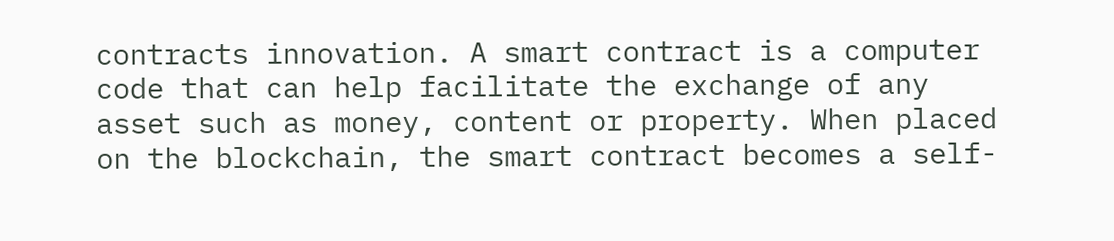contracts innovation. A smart contract is a computer code that can help facilitate the exchange of any asset such as money, content or property. When placed on the blockchain, the smart contract becomes a self-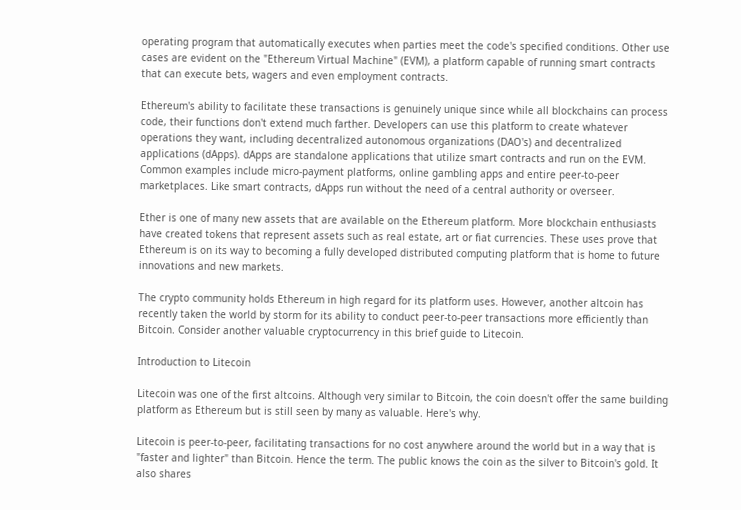operating program that automatically executes when parties meet the code's specified conditions. Other use cases are evident on the "Ethereum Virtual Machine" (EVM), a platform capable of running smart contracts that can execute bets, wagers and even employment contracts.

Ethereum's ability to facilitate these transactions is genuinely unique since while all blockchains can process code, their functions don't extend much farther. Developers can use this platform to create whatever operations they want, including decentralized autonomous organizations (DAO's) and decentralized applications (dApps). dApps are standalone applications that utilize smart contracts and run on the EVM. Common examples include micro-payment platforms, online gambling apps and entire peer-to-peer marketplaces. Like smart contracts, dApps run without the need of a central authority or overseer.

Ether is one of many new assets that are available on the Ethereum platform. More blockchain enthusiasts have created tokens that represent assets such as real estate, art or fiat currencies. These uses prove that Ethereum is on its way to becoming a fully developed distributed computing platform that is home to future innovations and new markets.

The crypto community holds Ethereum in high regard for its platform uses. However, another altcoin has recently taken the world by storm for its ability to conduct peer-to-peer transactions more efficiently than Bitcoin. Consider another valuable cryptocurrency in this brief guide to Litecoin.

Introduction to Litecoin

Litecoin was one of the first altcoins. Although very similar to Bitcoin, the coin doesn't offer the same building platform as Ethereum but is still seen by many as valuable. Here's why.

Litecoin is peer-to-peer, facilitating transactions for no cost anywhere around the world but in a way that is "faster and lighter" than Bitcoin. Hence the term. The public knows the coin as the silver to Bitcoin's gold. It also shares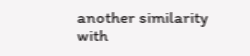another similarity with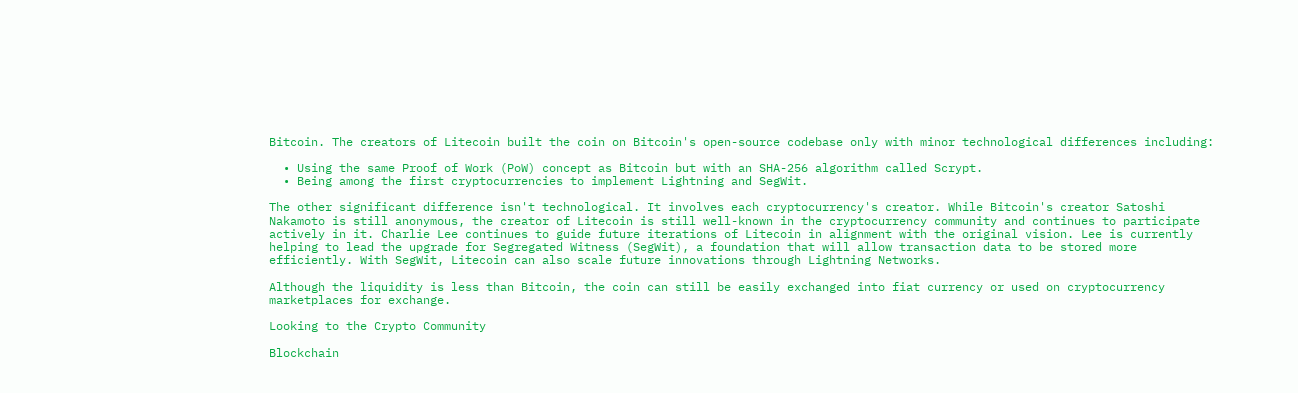Bitcoin. The creators of Litecoin built the coin on Bitcoin's open-source codebase only with minor technological differences including:

  • Using the same Proof of Work (PoW) concept as Bitcoin but with an SHA-256 algorithm called Scrypt.
  • Being among the first cryptocurrencies to implement Lightning and SegWit.

The other significant difference isn't technological. It involves each cryptocurrency's creator. While Bitcoin's creator Satoshi Nakamoto is still anonymous, the creator of Litecoin is still well-known in the cryptocurrency community and continues to participate actively in it. Charlie Lee continues to guide future iterations of Litecoin in alignment with the original vision. Lee is currently helping to lead the upgrade for Segregated Witness (SegWit), a foundation that will allow transaction data to be stored more efficiently. With SegWit, Litecoin can also scale future innovations through Lightning Networks.

Although the liquidity is less than Bitcoin, the coin can still be easily exchanged into fiat currency or used on cryptocurrency marketplaces for exchange.

Looking to the Crypto Community

Blockchain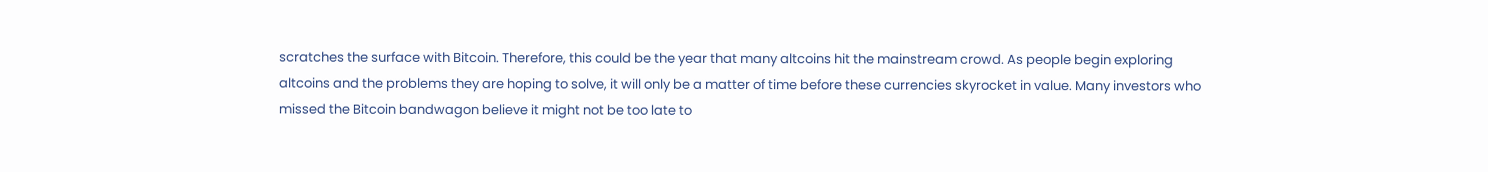scratches the surface with Bitcoin. Therefore, this could be the year that many altcoins hit the mainstream crowd. As people begin exploring altcoins and the problems they are hoping to solve, it will only be a matter of time before these currencies skyrocket in value. Many investors who missed the Bitcoin bandwagon believe it might not be too late to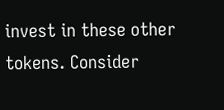invest in these other tokens. Consider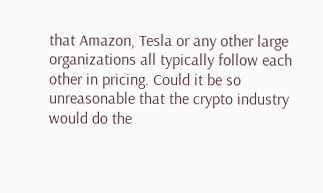that Amazon, Tesla or any other large organizations all typically follow each other in pricing. Could it be so unreasonable that the crypto industry would do the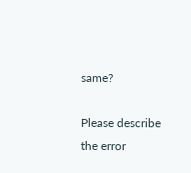same?

Please describe the error